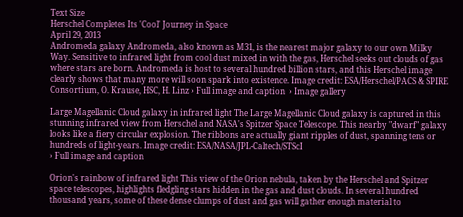Text Size
Herschel Completes Its 'Cool' Journey in Space
April 29, 2013
Andromeda galaxy Andromeda, also known as M31, is the nearest major galaxy to our own Milky Way. Sensitive to infrared light from cool dust mixed in with the gas, Herschel seeks out clouds of gas where stars are born. Andromeda is host to several hundred billion stars, and this Herschel image clearly shows that many more will soon spark into existence. Image credit: ESA/Herschel/PACS & SPIRE Consortium, O. Krause, HSC, H. Linz › Full image and caption  › Image gallery

Large Magellanic Cloud galaxy in infrared light The Large Magellanic Cloud galaxy is captured in this stunning infrared view from Herschel and NASA's Spitzer Space Telescope. This nearby "dwarf" galaxy looks like a fiery circular explosion. The ribbons are actually giant ripples of dust, spanning tens or hundreds of light-years. Image credit: ESA/NASA/JPL-Caltech/STScI
› Full image and caption

Orion's rainbow of infrared light This view of the Orion nebula, taken by the Herschel and Spitzer space telescopes, highlights fledgling stars hidden in the gas and dust clouds. In several hundred thousand years, some of these dense clumps of dust and gas will gather enough material to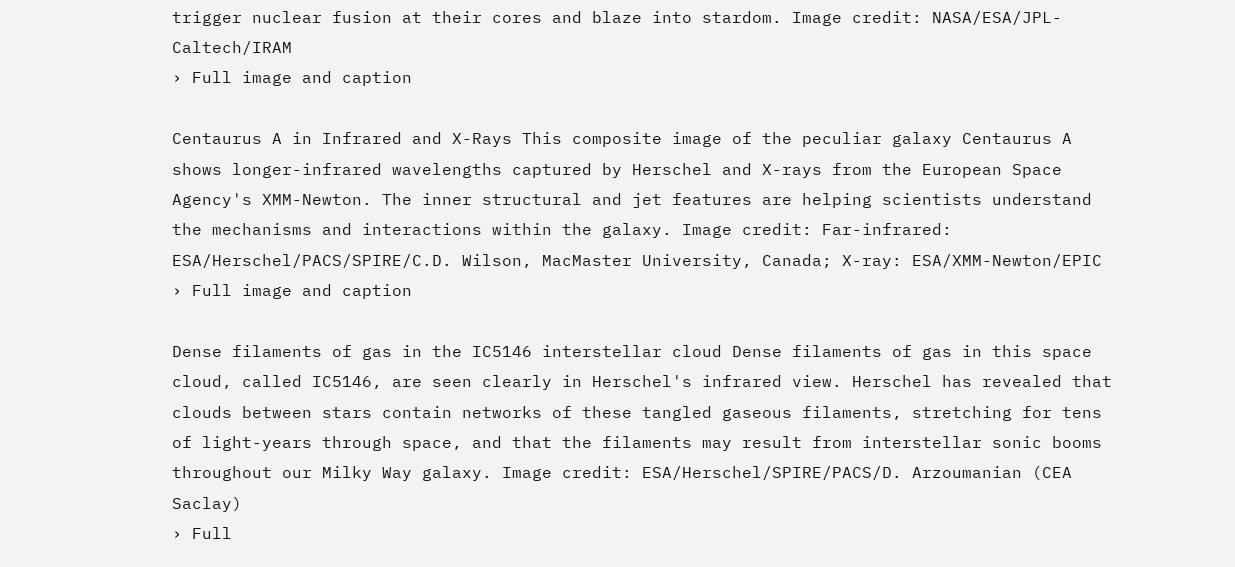trigger nuclear fusion at their cores and blaze into stardom. Image credit: NASA/ESA/JPL-Caltech/IRAM
› Full image and caption

Centaurus A in Infrared and X-Rays This composite image of the peculiar galaxy Centaurus A shows longer-infrared wavelengths captured by Herschel and X-rays from the European Space Agency's XMM-Newton. The inner structural and jet features are helping scientists understand the mechanisms and interactions within the galaxy. Image credit: Far-infrared: ESA/Herschel/PACS/SPIRE/C.D. Wilson, MacMaster University, Canada; X-ray: ESA/XMM-Newton/EPIC
› Full image and caption

Dense filaments of gas in the IC5146 interstellar cloud Dense filaments of gas in this space cloud, called IC5146, are seen clearly in Herschel's infrared view. Herschel has revealed that clouds between stars contain networks of these tangled gaseous filaments, stretching for tens of light-years through space, and that the filaments may result from interstellar sonic booms throughout our Milky Way galaxy. Image credit: ESA/Herschel/SPIRE/PACS/D. Arzoumanian (CEA Saclay)
› Full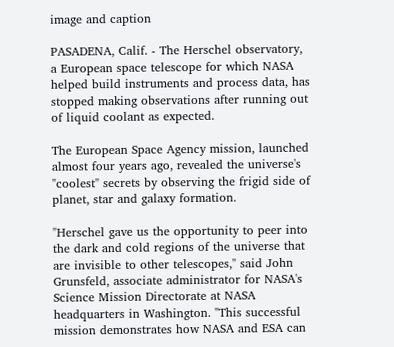image and caption

PASADENA, Calif. - The Herschel observatory, a European space telescope for which NASA helped build instruments and process data, has stopped making observations after running out of liquid coolant as expected.

The European Space Agency mission, launched almost four years ago, revealed the universe's "coolest" secrets by observing the frigid side of planet, star and galaxy formation.

"Herschel gave us the opportunity to peer into the dark and cold regions of the universe that are invisible to other telescopes," said John Grunsfeld, associate administrator for NASA's Science Mission Directorate at NASA headquarters in Washington. "This successful mission demonstrates how NASA and ESA can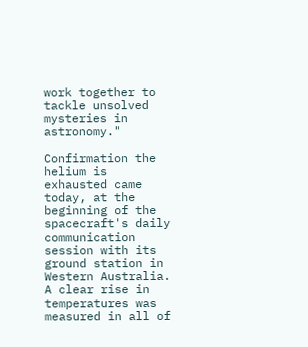work together to tackle unsolved mysteries in astronomy."

Confirmation the helium is exhausted came today, at the beginning of the spacecraft's daily communication session with its ground station in Western Australia. A clear rise in temperatures was measured in all of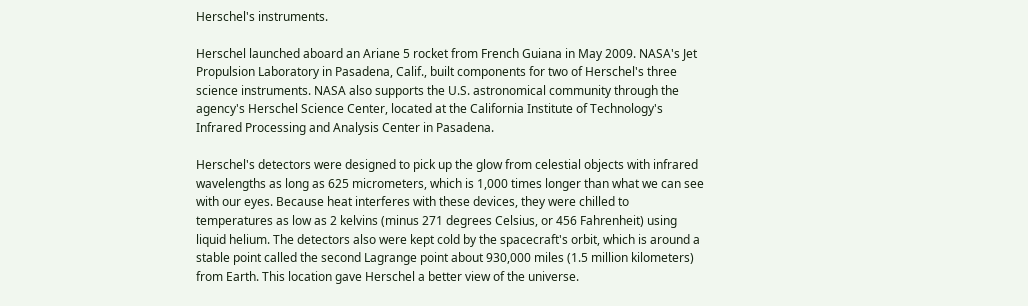Herschel's instruments.

Herschel launched aboard an Ariane 5 rocket from French Guiana in May 2009. NASA's Jet Propulsion Laboratory in Pasadena, Calif., built components for two of Herschel's three science instruments. NASA also supports the U.S. astronomical community through the agency's Herschel Science Center, located at the California Institute of Technology's Infrared Processing and Analysis Center in Pasadena.

Herschel's detectors were designed to pick up the glow from celestial objects with infrared wavelengths as long as 625 micrometers, which is 1,000 times longer than what we can see with our eyes. Because heat interferes with these devices, they were chilled to temperatures as low as 2 kelvins (minus 271 degrees Celsius, or 456 Fahrenheit) using liquid helium. The detectors also were kept cold by the spacecraft's orbit, which is around a stable point called the second Lagrange point about 930,000 miles (1.5 million kilometers) from Earth. This location gave Herschel a better view of the universe.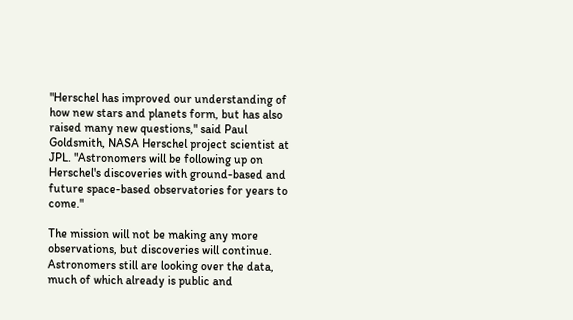"Herschel has improved our understanding of how new stars and planets form, but has also raised many new questions," said Paul Goldsmith, NASA Herschel project scientist at JPL. "Astronomers will be following up on Herschel's discoveries with ground-based and future space-based observatories for years to come."

The mission will not be making any more observations, but discoveries will continue. Astronomers still are looking over the data, much of which already is public and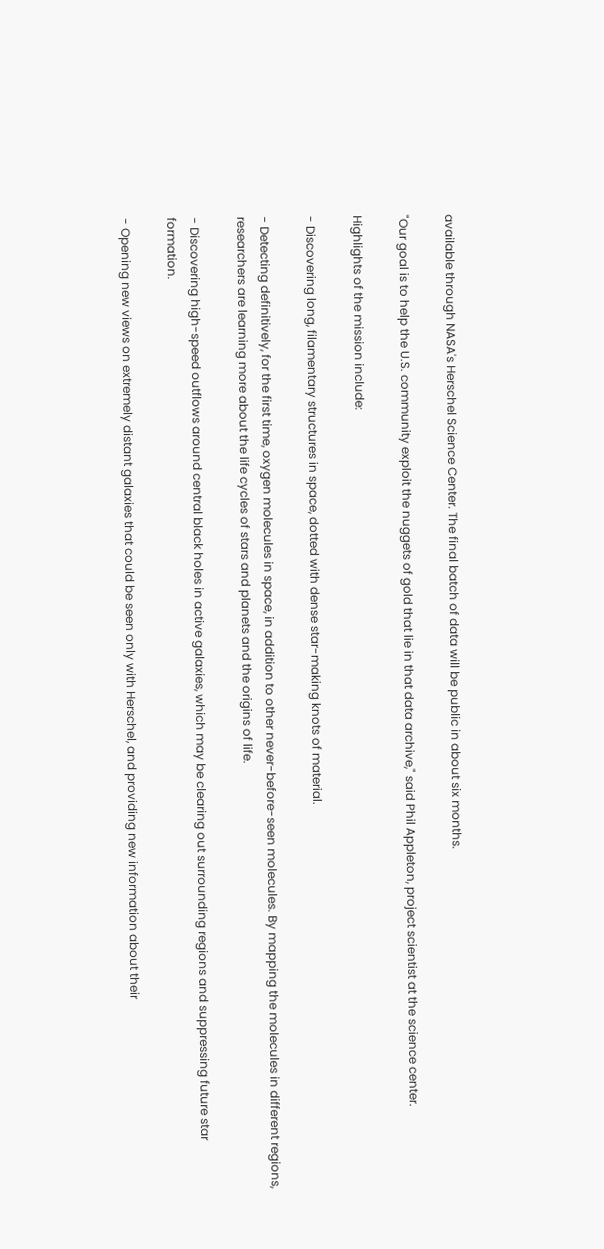available through NASA's Herschel Science Center. The final batch of data will be public in about six months.

"Our goal is to help the U.S. community exploit the nuggets of gold that lie in that data archive," said Phil Appleton, project scientist at the science center.

Highlights of the mission include:

- Discovering long, filamentary structures in space, dotted with dense star-making knots of material.

- Detecting definitively, for the first time, oxygen molecules in space, in addition to other never-before-seen molecules. By mapping the molecules in different regions, researchers are learning more about the life cycles of stars and planets and the origins of life.

- Discovering high-speed outflows around central black holes in active galaxies, which may be clearing out surrounding regions and suppressing future star formation.

- Opening new views on extremely distant galaxies that could be seen only with Herschel, and providing new information about their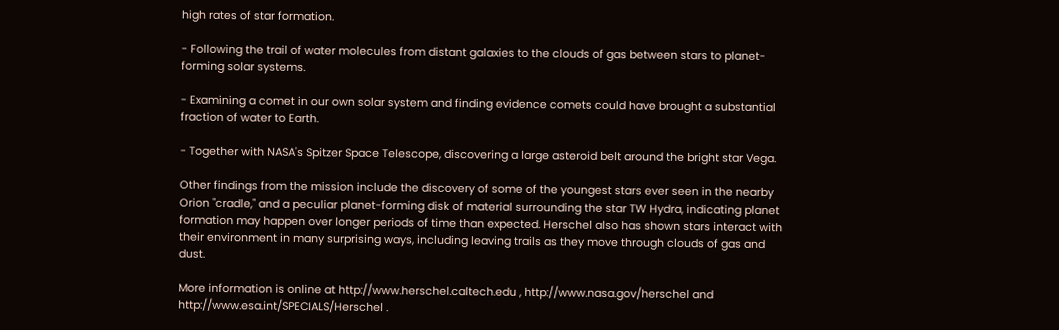high rates of star formation.

- Following the trail of water molecules from distant galaxies to the clouds of gas between stars to planet-forming solar systems.

- Examining a comet in our own solar system and finding evidence comets could have brought a substantial fraction of water to Earth.

- Together with NASA's Spitzer Space Telescope, discovering a large asteroid belt around the bright star Vega.

Other findings from the mission include the discovery of some of the youngest stars ever seen in the nearby Orion "cradle," and a peculiar planet-forming disk of material surrounding the star TW Hydra, indicating planet formation may happen over longer periods of time than expected. Herschel also has shown stars interact with their environment in many surprising ways, including leaving trails as they move through clouds of gas and dust.

More information is online at http://www.herschel.caltech.edu , http://www.nasa.gov/herschel and http://www.esa.int/SPECIALS/Herschel .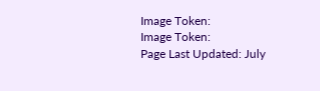Image Token:
Image Token:
Page Last Updated: July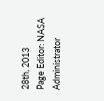28th, 2013
Page Editor: NASA Administrator